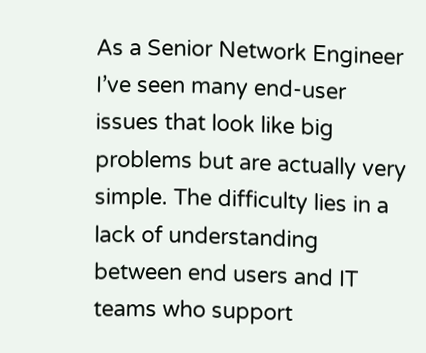As a Senior Network Engineer I’ve seen many end-user issues that look like big problems but are actually very simple. The difficulty lies in a lack of understanding between end users and IT teams who support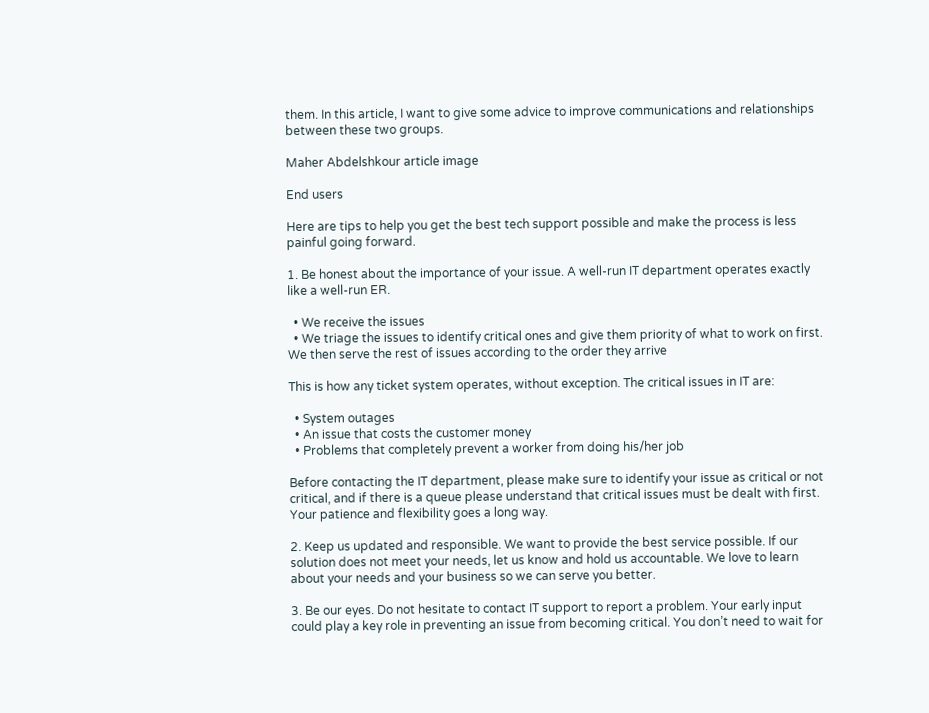them. In this article, I want to give some advice to improve communications and relationships between these two groups.

Maher Abdelshkour article image

End users

Here are tips to help you get the best tech support possible and make the process is less painful going forward.

1. Be honest about the importance of your issue. A well-run IT department operates exactly like a well-run ER.

  • We receive the issues
  • We triage the issues to identify critical ones and give them priority of what to work on first. We then serve the rest of issues according to the order they arrive

This is how any ticket system operates, without exception. The critical issues in IT are:

  • System outages
  • An issue that costs the customer money
  • Problems that completely prevent a worker from doing his/her job

Before contacting the IT department, please make sure to identify your issue as critical or not critical, and if there is a queue please understand that critical issues must be dealt with first. Your patience and flexibility goes a long way.

2. Keep us updated and responsible. We want to provide the best service possible. If our solution does not meet your needs, let us know and hold us accountable. We love to learn about your needs and your business so we can serve you better.

3. Be our eyes. Do not hesitate to contact IT support to report a problem. Your early input could play a key role in preventing an issue from becoming critical. You don’t need to wait for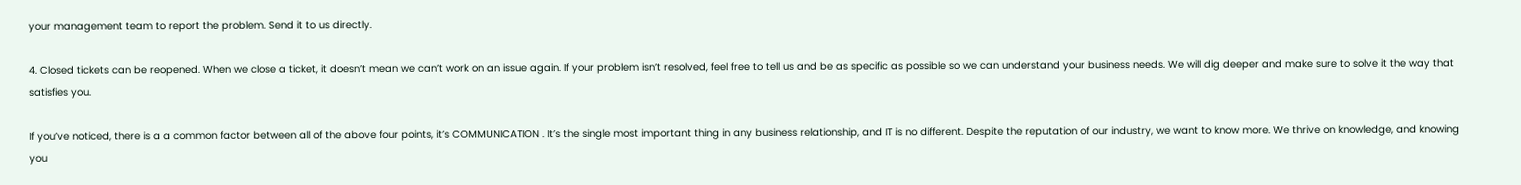your management team to report the problem. Send it to us directly.

4. Closed tickets can be reopened. When we close a ticket, it doesn’t mean we can’t work on an issue again. If your problem isn’t resolved, feel free to tell us and be as specific as possible so we can understand your business needs. We will dig deeper and make sure to solve it the way that satisfies you.

If you’ve noticed, there is a a common factor between all of the above four points, it’s COMMUNICATION . It’s the single most important thing in any business relationship, and IT is no different. Despite the reputation of our industry, we want to know more. We thrive on knowledge, and knowing you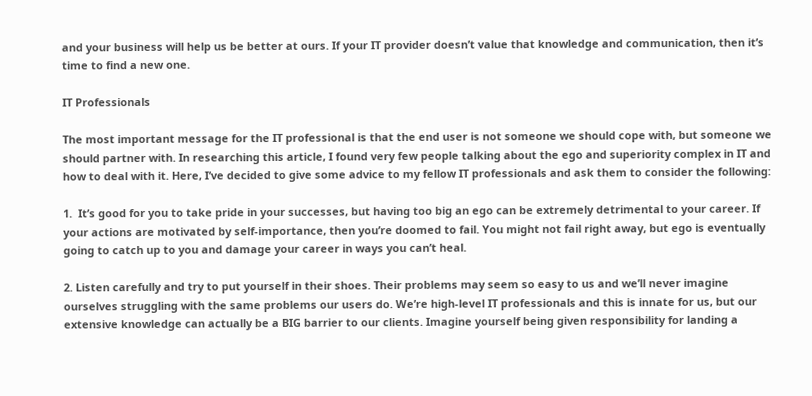and your business will help us be better at ours. If your IT provider doesn’t value that knowledge and communication, then it’s time to find a new one.

IT Professionals

The most important message for the IT professional is that the end user is not someone we should cope with, but someone we should partner with. In researching this article, I found very few people talking about the ego and superiority complex in IT and how to deal with it. Here, I’ve decided to give some advice to my fellow IT professionals and ask them to consider the following:

1.  It’s good for you to take pride in your successes, but having too big an ego can be extremely detrimental to your career. If your actions are motivated by self-importance, then you’re doomed to fail. You might not fail right away, but ego is eventually going to catch up to you and damage your career in ways you can’t heal.

2. Listen carefully and try to put yourself in their shoes. Their problems may seem so easy to us and we’ll never imagine ourselves struggling with the same problems our users do. We’re high-level IT professionals and this is innate for us, but our extensive knowledge can actually be a BIG barrier to our clients. Imagine yourself being given responsibility for landing a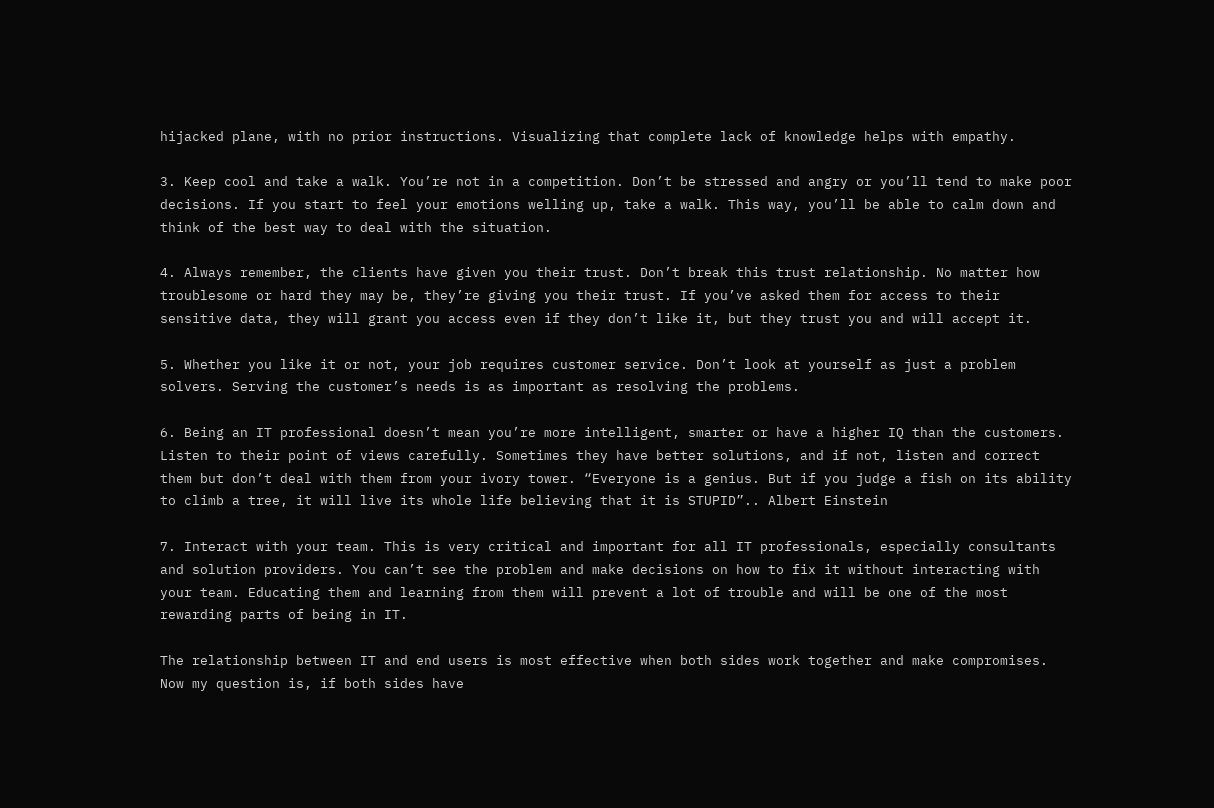hijacked plane, with no prior instructions. Visualizing that complete lack of knowledge helps with empathy.

3. Keep cool and take a walk. You’re not in a competition. Don’t be stressed and angry or you’ll tend to make poor decisions. If you start to feel your emotions welling up, take a walk. This way, you’ll be able to calm down and think of the best way to deal with the situation.

4. Always remember, the clients have given you their trust. Don’t break this trust relationship. No matter how troublesome or hard they may be, they’re giving you their trust. If you’ve asked them for access to their sensitive data, they will grant you access even if they don’t like it, but they trust you and will accept it.

5. Whether you like it or not, your job requires customer service. Don’t look at yourself as just a problem solvers. Serving the customer’s needs is as important as resolving the problems.

6. Being an IT professional doesn’t mean you’re more intelligent, smarter or have a higher IQ than the customers. Listen to their point of views carefully. Sometimes they have better solutions, and if not, listen and correct them but don’t deal with them from your ivory tower. “Everyone is a genius. But if you judge a fish on its ability to climb a tree, it will live its whole life believing that it is STUPID”.. Albert Einstein

7. Interact with your team. This is very critical and important for all IT professionals, especially consultants and solution providers. You can’t see the problem and make decisions on how to fix it without interacting with your team. Educating them and learning from them will prevent a lot of trouble and will be one of the most rewarding parts of being in IT.

The relationship between IT and end users is most effective when both sides work together and make compromises. Now my question is, if both sides have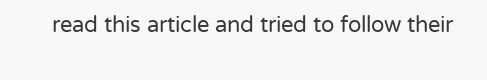read this article and tried to follow their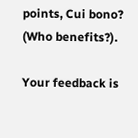points, Cui bono? (Who benefits?).

Your feedback is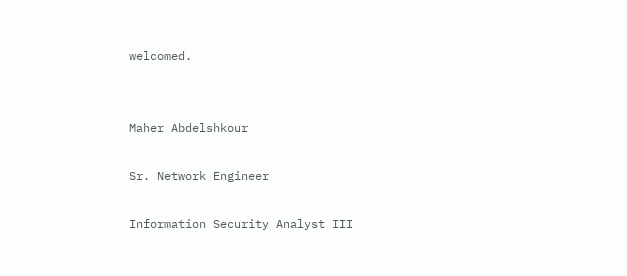welcomed.


Maher Abdelshkour

Sr. Network Engineer

Information Security Analyst III